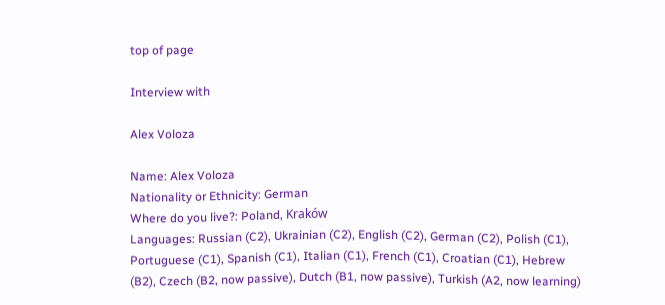top of page

Interview with

Alex Voloza

Name: Alex Voloza
Nationality or Ethnicity: German
Where do you live?: Poland, Kraków
Languages: Russian (C2), Ukrainian (C2), English (C2), German (C2), Polish (C1), Portuguese (C1), Spanish (C1), Italian (C1), French (C1), Croatian (C1), Hebrew (B2), Czech (B2, now passive), Dutch (B1, now passive), Turkish (A2, now learning)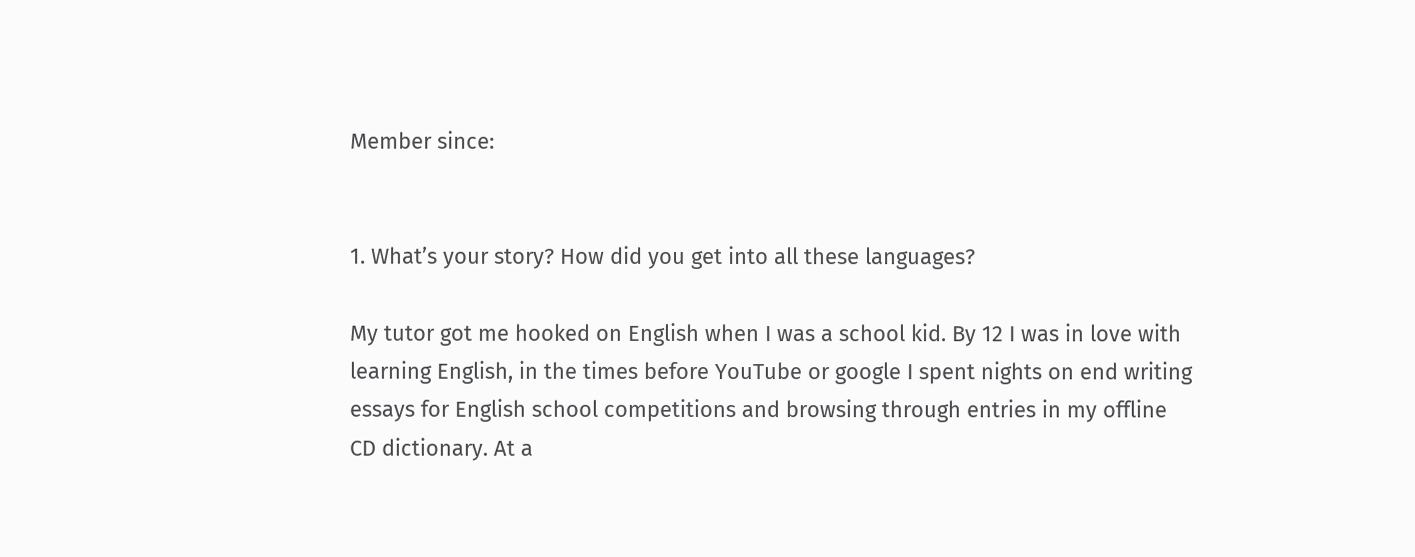Member since:


1. What’s your story? How did you get into all these languages?

My tutor got me hooked on English when I was a school kid. By 12 I was in love with learning English, in the times before YouTube or google I spent nights on end writing essays for English school competitions and browsing through entries in my offline CD dictionary. At a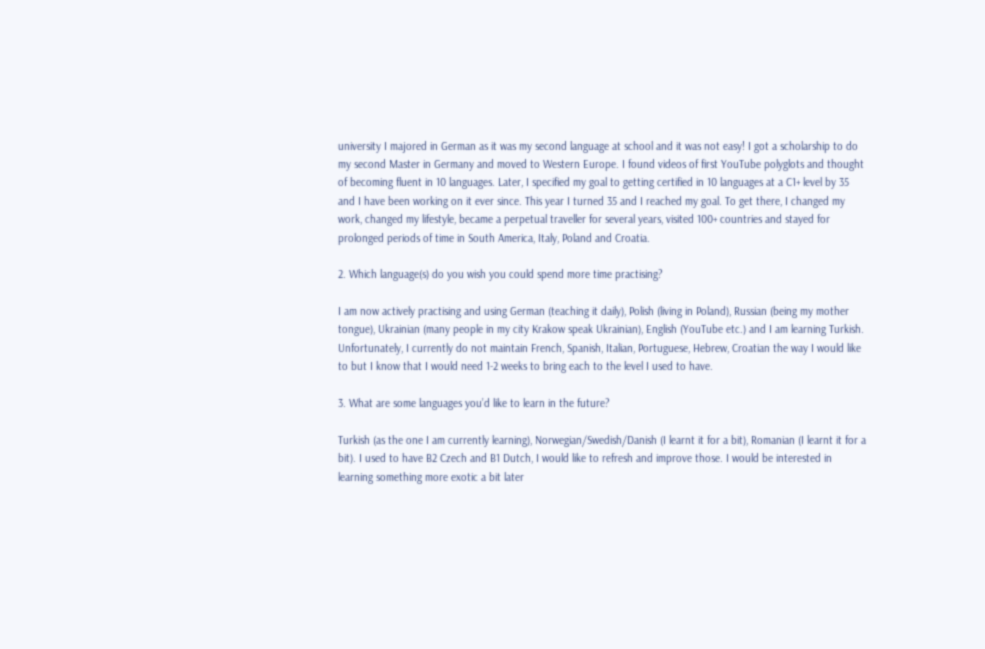university I majored in German as it was my second language at school and it was not easy! I got a scholarship to do my second Master in Germany and moved to Western Europe. I found videos of first YouTube polyglots and thought of becoming fluent in 10 languages. Later, I specified my goal to getting certified in 10 languages at a C1+ level by 35 and I have been working on it ever since. This year I turned 35 and I reached my goal. To get there, I changed my work, changed my lifestyle, became a perpetual traveller for several years, visited 100+ countries and stayed for prolonged periods of time in South America, Italy, Poland and Croatia.

2. Which language(s) do you wish you could spend more time practising?

I am now actively practising and using German (teaching it daily), Polish (living in Poland), Russian (being my mother tongue), Ukrainian (many people in my city Krakow speak Ukrainian), English (YouTube etc.) and I am learning Turkish. Unfortunately, I currently do not maintain French, Spanish, Italian, Portuguese, Hebrew, Croatian the way I would like to but I know that I would need 1-2 weeks to bring each to the level I used to have.

3. What are some languages you’d like to learn in the future?

Turkish (as the one I am currently learning), Norwegian/Swedish/Danish (I learnt it for a bit), Romanian (I learnt it for a bit). I used to have B2 Czech and B1 Dutch, I would like to refresh and improve those. I would be interested in learning something more exotic a bit later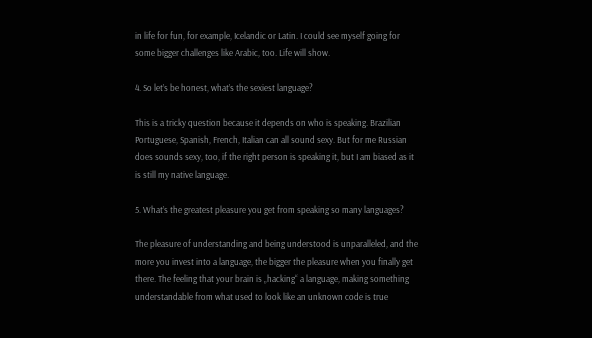in life for fun, for example, Icelandic or Latin. I could see myself going for some bigger challenges like Arabic, too. Life will show.

4. So let’s be honest, what’s the sexiest language?

This is a tricky question because it depends on who is speaking. Brazilian Portuguese, Spanish, French, Italian can all sound sexy. But for me Russian does sounds sexy, too, if the right person is speaking it, but I am biased as it is still my native language.

5. What’s the greatest pleasure you get from speaking so many languages?

The pleasure of understanding and being understood is unparalleled, and the more you invest into a language, the bigger the pleasure when you finally get there. The feeling that your brain is „hacking“ a language, making something understandable from what used to look like an unknown code is true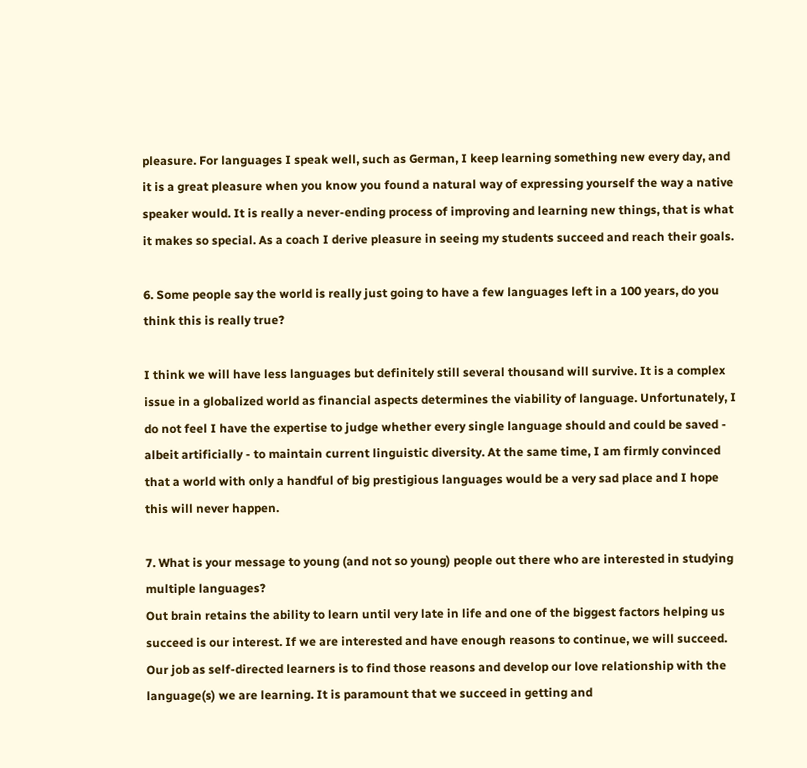pleasure. For languages I speak well, such as German, I keep learning something new every day, and it is a great pleasure when you know you found a natural way of expressing yourself the way a native speaker would. It is really a never-ending process of improving and learning new things, that is what it makes so special. As a coach I derive pleasure in seeing my students succeed and reach their goals.

6. Some people say the world is really just going to have a few languages left in a 100 years, do you think this is really true?

I think we will have less languages but definitely still several thousand will survive. It is a complex issue in a globalized world as financial aspects determines the viability of language. Unfortunately, I do not feel I have the expertise to judge whether every single language should and could be saved - albeit artificially - to maintain current linguistic diversity. At the same time, I am firmly convinced that a world with only a handful of big prestigious languages would be a very sad place and I hope this will never happen.

7. What is your message to young (and not so young) people out there who are interested in studying multiple languages?
Out brain retains the ability to learn until very late in life and one of the biggest factors helping us succeed is our interest. If we are interested and have enough reasons to continue, we will succeed. Our job as self-directed learners is to find those reasons and develop our love relationship with the language(s) we are learning. It is paramount that we succeed in getting and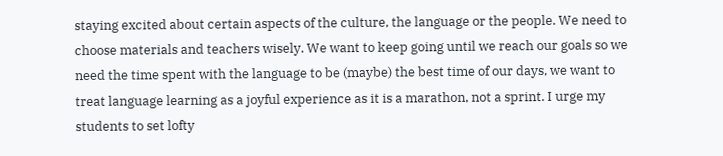staying excited about certain aspects of the culture, the language or the people. We need to choose materials and teachers wisely. We want to keep going until we reach our goals so we need the time spent with the language to be (maybe) the best time of our days, we want to treat language learning as a joyful experience as it is a marathon, not a sprint. I urge my students to set lofty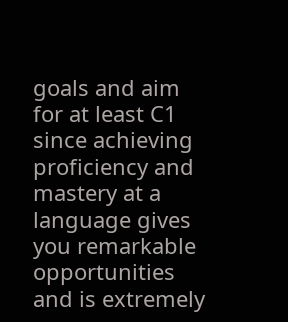goals and aim for at least C1 since achieving proficiency and mastery at a language gives you remarkable opportunities and is extremely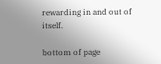rewarding in and out of itself.

bottom of page